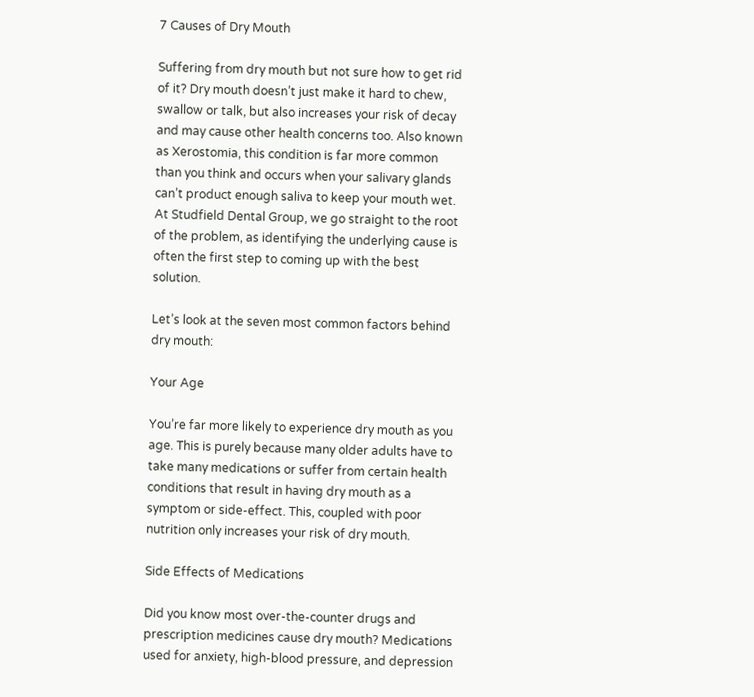7 Causes of Dry Mouth

Suffering from dry mouth but not sure how to get rid of it? Dry mouth doesn’t just make it hard to chew, swallow or talk, but also increases your risk of decay and may cause other health concerns too. Also known as Xerostomia, this condition is far more common than you think and occurs when your salivary glands can’t product enough saliva to keep your mouth wet. At Studfield Dental Group, we go straight to the root of the problem, as identifying the underlying cause is often the first step to coming up with the best solution.

Let’s look at the seven most common factors behind dry mouth:

Your Age

You’re far more likely to experience dry mouth as you age. This is purely because many older adults have to take many medications or suffer from certain health conditions that result in having dry mouth as a symptom or side-effect. This, coupled with poor nutrition only increases your risk of dry mouth.

Side Effects of Medications

Did you know most over-the-counter drugs and prescription medicines cause dry mouth? Medications used for anxiety, high-blood pressure, and depression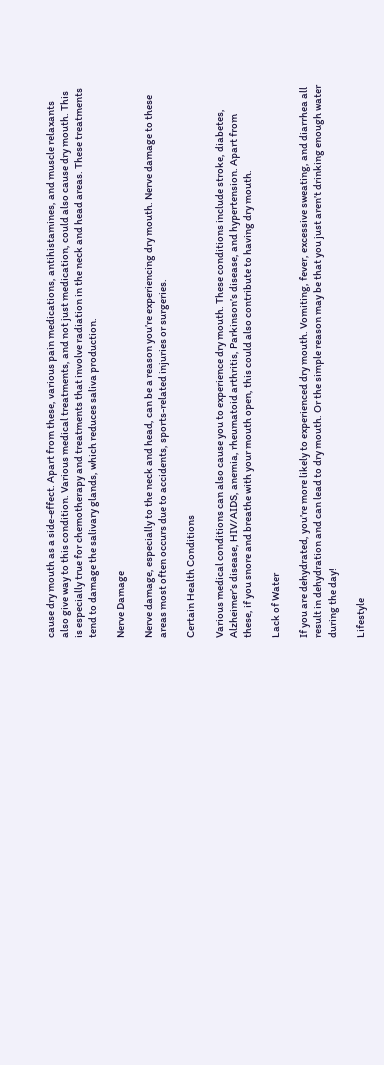cause dry mouth as a side-effect. Apart from these, various pain medications, antihistamines, and muscle relaxants also give way to this condition. Various medical treatments, and not just medication, could also cause dry mouth. This is especially true for chemotherapy and treatments that involve radiation in the neck and head areas. These treatments tend to damage the salivary glands, which reduces saliva production.

Nerve Damage

Nerve damage, especially to the neck and head, can be a reason you’re experiencing dry mouth. Nerve damage to these areas most often occurs due to accidents, sports-related injuries or surgeries.

Certain Health Conditions

Various medical conditions can also cause you to experience dry mouth. These conditions include stroke, diabetes, Alzheimer’s disease, HIV/AIDS, anemia, rheumatoid arthritis, Parkinson’s disease, and hypertension. Apart from these, if you snore and breathe with your mouth open, this could also contribute to having dry mouth.

Lack of Water

If you are dehydrated, you’re more likely to experienced dry mouth. Vomiting, fever, excessive sweating, and diarrhea all result in dehydration and can lead to dry mouth. Or the simple reason may be that you just aren’t drinking enough water during the day!

Lifestyle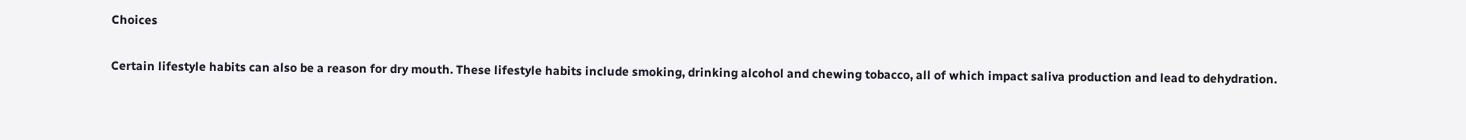Choices

Certain lifestyle habits can also be a reason for dry mouth. These lifestyle habits include smoking, drinking alcohol and chewing tobacco, all of which impact saliva production and lead to dehydration.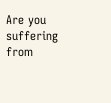Are you suffering from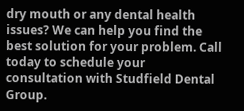dry mouth or any dental health issues? We can help you find the best solution for your problem. Call today to schedule your consultation with Studfield Dental Group.